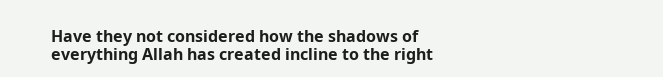Have they not considered how the shadows of everything Allah has created incline to the right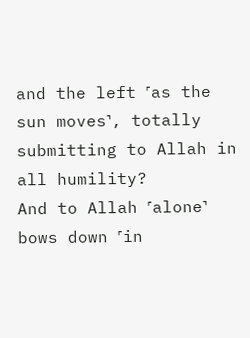and the left ˹as the sun moves˺, totally submitting to Allah in all humility?
And to Allah ˹alone˺ bows down ˹in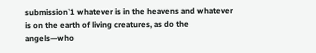submission˺1 whatever is in the heavens and whatever is on the earth of living creatures, as do the angels—who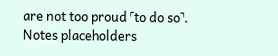are not too proud ˹to do so˺.
Notes placeholders